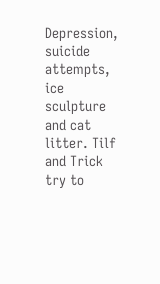Depression, suicide attempts, ice sculpture and cat litter. Tilf and Trick try to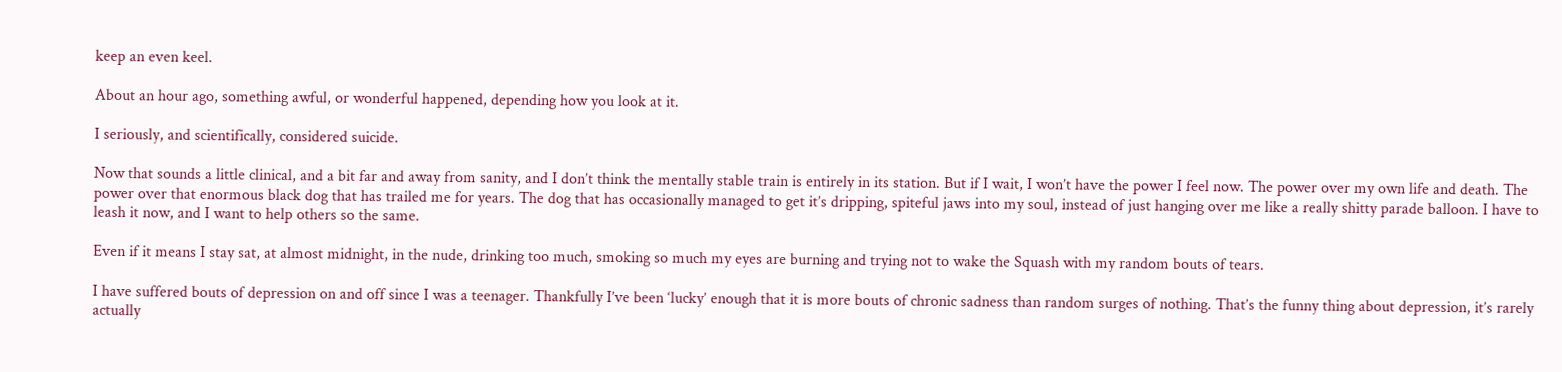keep an even keel.

About an hour ago, something awful, or wonderful happened, depending how you look at it.

I seriously, and scientifically, considered suicide.

Now that sounds a little clinical, and a bit far and away from sanity, and I don’t think the mentally stable train is entirely in its station. But if I wait, I won’t have the power I feel now. The power over my own life and death. The power over that enormous black dog that has trailed me for years. The dog that has occasionally managed to get it’s dripping, spiteful jaws into my soul, instead of just hanging over me like a really shitty parade balloon. I have to leash it now, and I want to help others so the same.

Even if it means I stay sat, at almost midnight, in the nude, drinking too much, smoking so much my eyes are burning and trying not to wake the Squash with my random bouts of tears.

I have suffered bouts of depression on and off since I was a teenager. Thankfully I’ve been ‘lucky’ enough that it is more bouts of chronic sadness than random surges of nothing. That’s the funny thing about depression, it’s rarely actually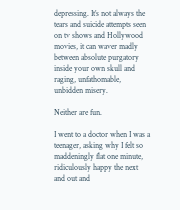depressing. It’s not always the tears and suicide attempts seen on tv shows and Hollywood movies, it can waver madly between absolute purgatory inside your own skull and raging, unfathomable, unbidden misery.

Neither are fun.

I went to a doctor when I was a teenager, asking why I felt so maddeningly flat one minute, ridiculously happy the next and out and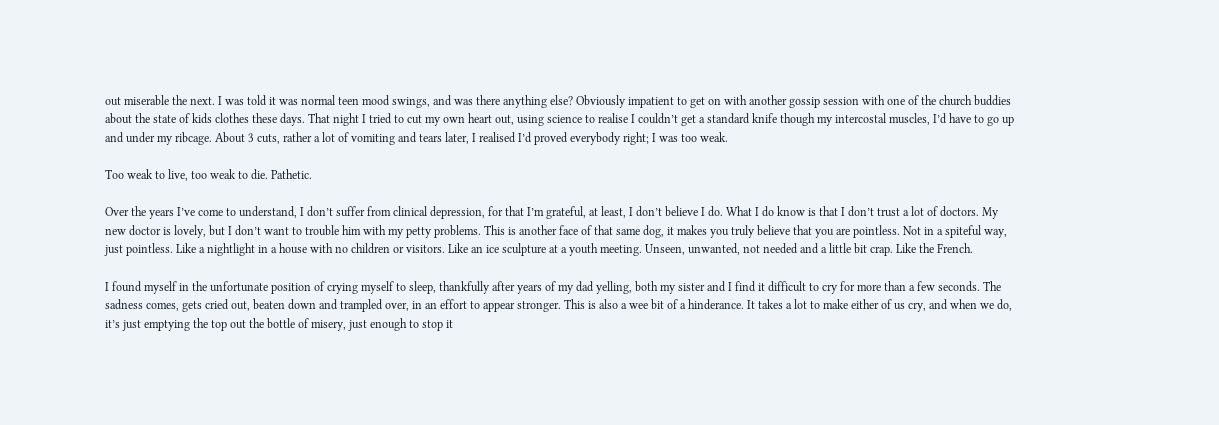out miserable the next. I was told it was normal teen mood swings, and was there anything else? Obviously impatient to get on with another gossip session with one of the church buddies about the state of kids clothes these days. That night I tried to cut my own heart out, using science to realise I couldn’t get a standard knife though my intercostal muscles, I’d have to go up and under my ribcage. About 3 cuts, rather a lot of vomiting and tears later, I realised I’d proved everybody right; I was too weak.

Too weak to live, too weak to die. Pathetic.

Over the years I’ve come to understand, I don’t suffer from clinical depression, for that I’m grateful, at least, I don’t believe I do. What I do know is that I don’t trust a lot of doctors. My new doctor is lovely, but I don’t want to trouble him with my petty problems. This is another face of that same dog, it makes you truly believe that you are pointless. Not in a spiteful way, just pointless. Like a nightlight in a house with no children or visitors. Like an ice sculpture at a youth meeting. Unseen, unwanted, not needed and a little bit crap. Like the French.

I found myself in the unfortunate position of crying myself to sleep, thankfully after years of my dad yelling, both my sister and I find it difficult to cry for more than a few seconds. The sadness comes, gets cried out, beaten down and trampled over, in an effort to appear stronger. This is also a wee bit of a hinderance. It takes a lot to make either of us cry, and when we do, it’s just emptying the top out the bottle of misery, just enough to stop it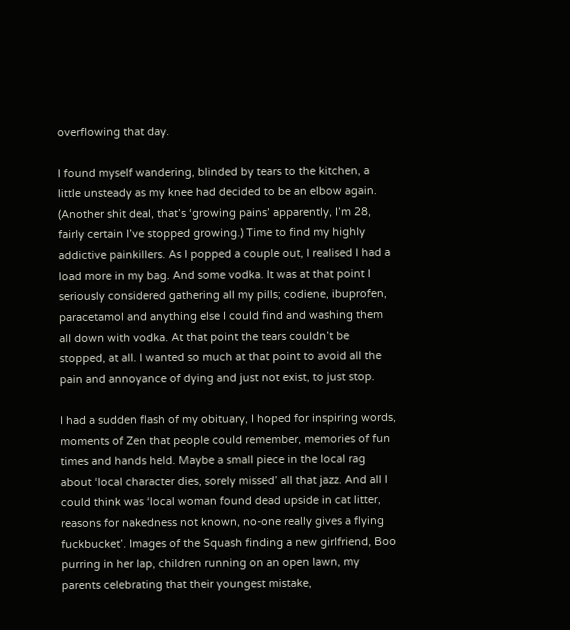overflowing that day.

I found myself wandering, blinded by tears to the kitchen, a little unsteady as my knee had decided to be an elbow again. (Another shit deal, that’s ‘growing pains’ apparently, I’m 28, fairly certain I’ve stopped growing.) Time to find my highly addictive painkillers. As I popped a couple out, I realised I had a load more in my bag. And some vodka. It was at that point I seriously considered gathering all my pills; codiene, ibuprofen, paracetamol and anything else I could find and washing them all down with vodka. At that point the tears couldn’t be stopped, at all. I wanted so much at that point to avoid all the pain and annoyance of dying and just not exist, to just stop.

I had a sudden flash of my obituary, I hoped for inspiring words, moments of Zen that people could remember, memories of fun times and hands held. Maybe a small piece in the local rag about ‘local character dies, sorely missed’ all that jazz. And all I could think was ‘local woman found dead upside in cat litter, reasons for nakedness not known, no-one really gives a flying fuckbucket’. Images of the Squash finding a new girlfriend, Boo purring in her lap, children running on an open lawn, my parents celebrating that their youngest mistake,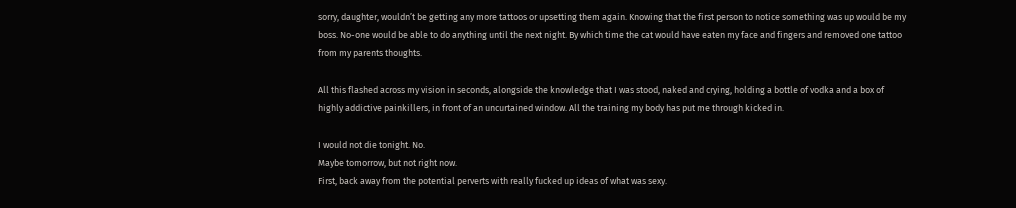sorry, daughter, wouldn’t be getting any more tattoos or upsetting them again. Knowing that the first person to notice something was up would be my boss. No-one would be able to do anything until the next night. By which time the cat would have eaten my face and fingers and removed one tattoo from my parents thoughts.

All this flashed across my vision in seconds, alongside the knowledge that I was stood, naked and crying, holding a bottle of vodka and a box of highly addictive painkillers, in front of an uncurtained window. All the training my body has put me through kicked in.

I would not die tonight. No.
Maybe tomorrow, but not right now.
First, back away from the potential perverts with really fucked up ideas of what was sexy.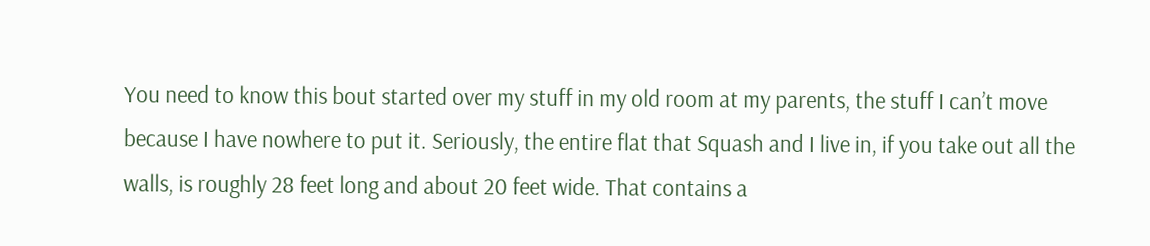You need to know this bout started over my stuff in my old room at my parents, the stuff I can’t move because I have nowhere to put it. Seriously, the entire flat that Squash and I live in, if you take out all the walls, is roughly 28 feet long and about 20 feet wide. That contains a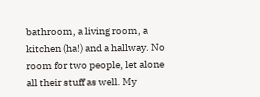bathroom, a living room, a kitchen (ha!) and a hallway. No room for two people, let alone all their stuff as well. My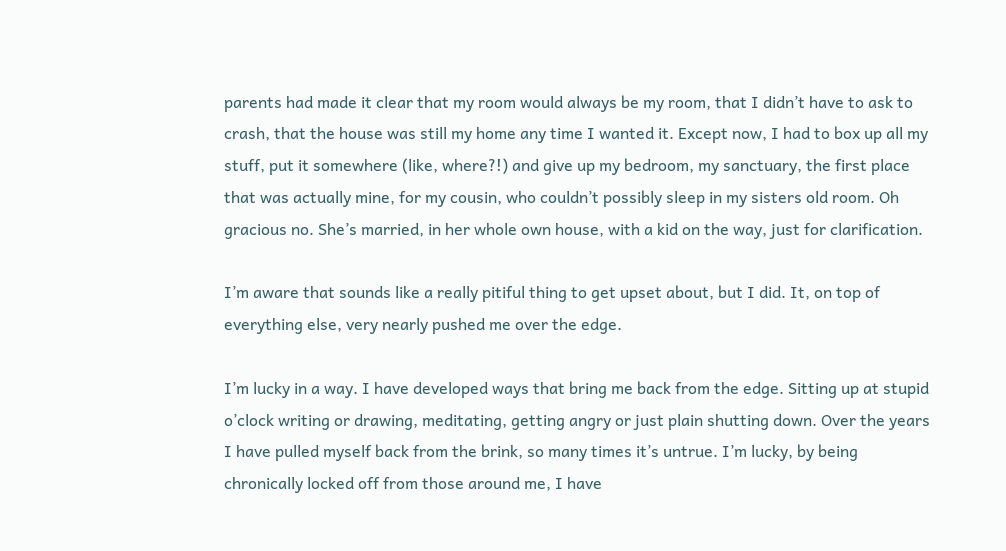parents had made it clear that my room would always be my room, that I didn’t have to ask to crash, that the house was still my home any time I wanted it. Except now, I had to box up all my stuff, put it somewhere (like, where?!) and give up my bedroom, my sanctuary, the first place that was actually mine, for my cousin, who couldn’t possibly sleep in my sisters old room. Oh gracious no. She’s married, in her whole own house, with a kid on the way, just for clarification.

I’m aware that sounds like a really pitiful thing to get upset about, but I did. It, on top of everything else, very nearly pushed me over the edge.

I’m lucky in a way. I have developed ways that bring me back from the edge. Sitting up at stupid o’clock writing or drawing, meditating, getting angry or just plain shutting down. Over the years I have pulled myself back from the brink, so many times it’s untrue. I’m lucky, by being chronically locked off from those around me, I have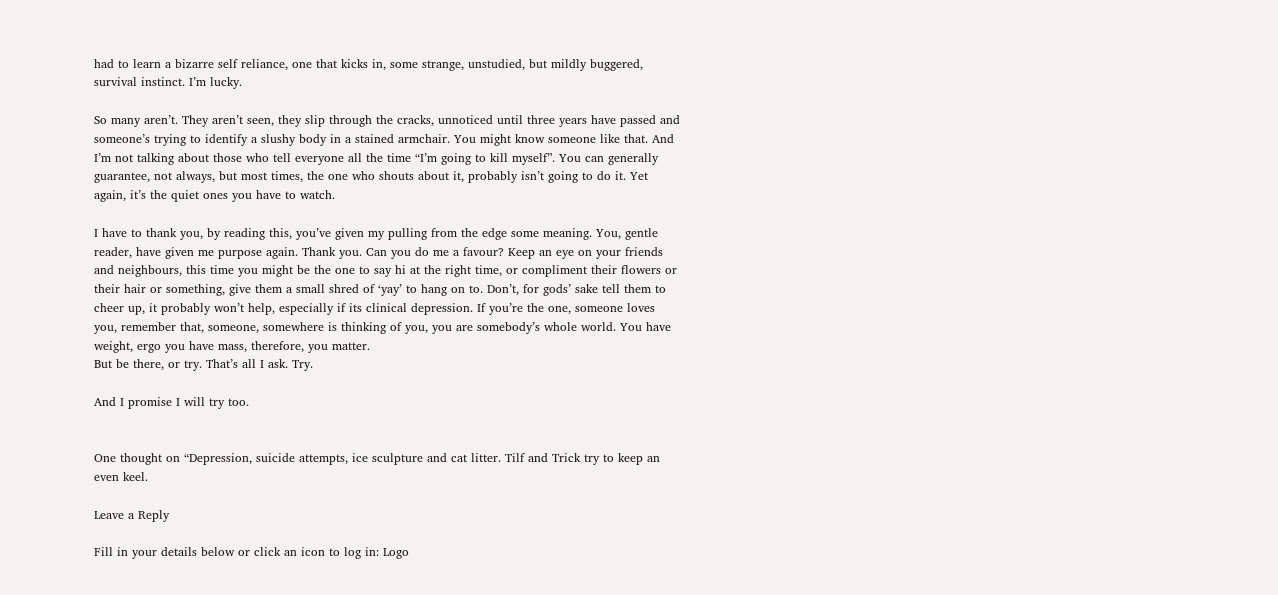had to learn a bizarre self reliance, one that kicks in, some strange, unstudied, but mildly buggered, survival instinct. I’m lucky.

So many aren’t. They aren’t seen, they slip through the cracks, unnoticed until three years have passed and someone’s trying to identify a slushy body in a stained armchair. You might know someone like that. And I’m not talking about those who tell everyone all the time “I’m going to kill myself”. You can generally guarantee, not always, but most times, the one who shouts about it, probably isn’t going to do it. Yet again, it’s the quiet ones you have to watch.

I have to thank you, by reading this, you’ve given my pulling from the edge some meaning. You, gentle reader, have given me purpose again. Thank you. Can you do me a favour? Keep an eye on your friends and neighbours, this time you might be the one to say hi at the right time, or compliment their flowers or their hair or something, give them a small shred of ‘yay’ to hang on to. Don’t, for gods’ sake tell them to cheer up, it probably won’t help, especially if its clinical depression. If you’re the one, someone loves you, remember that, someone, somewhere is thinking of you, you are somebody’s whole world. You have weight, ergo you have mass, therefore, you matter.
But be there, or try. That’s all I ask. Try.

And I promise I will try too.


One thought on “Depression, suicide attempts, ice sculpture and cat litter. Tilf and Trick try to keep an even keel.

Leave a Reply

Fill in your details below or click an icon to log in: Logo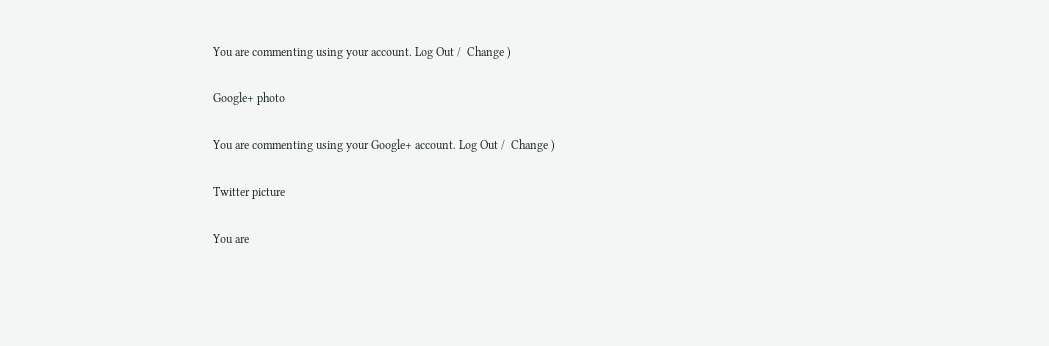You are commenting using your account. Log Out /  Change )

Google+ photo

You are commenting using your Google+ account. Log Out /  Change )

Twitter picture

You are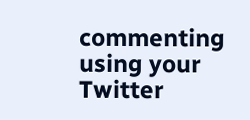commenting using your Twitter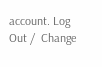account. Log Out /  Change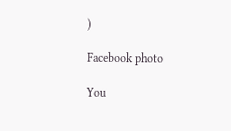)

Facebook photo

You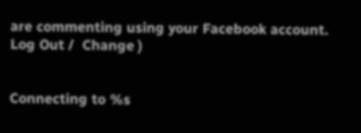are commenting using your Facebook account. Log Out /  Change )


Connecting to %s